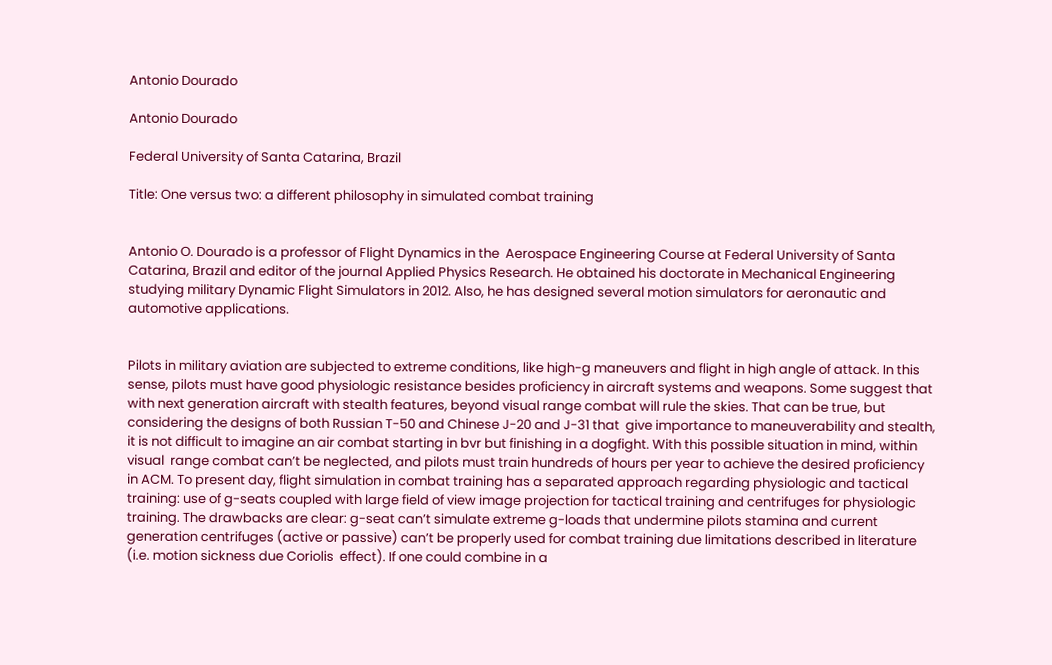Antonio Dourado

Antonio Dourado

Federal University of Santa Catarina, Brazil

Title: One versus two: a different philosophy in simulated combat training


Antonio O. Dourado is a professor of Flight Dynamics in the  Aerospace Engineering Course at Federal University of Santa Catarina, Brazil and editor of the journal Applied Physics Research. He obtained his doctorate in Mechanical Engineering studying military Dynamic Flight Simulators in 2012. Also, he has designed several motion simulators for aeronautic and automotive applications.


Pilots in military aviation are subjected to extreme conditions, like high-g maneuvers and flight in high angle of attack. In this sense, pilots must have good physiologic resistance besides proficiency in aircraft systems and weapons. Some suggest that with next generation aircraft with stealth features, beyond visual range combat will rule the skies. That can be true, but considering the designs of both Russian T-50 and Chinese J-20 and J-31 that  give importance to maneuverability and stealth, it is not difficult to imagine an air combat starting in bvr but finishing in a dogfight. With this possible situation in mind, within visual  range combat can’t be neglected, and pilots must train hundreds of hours per year to achieve the desired proficiency in ACM. To present day, flight simulation in combat training has a separated approach regarding physiologic and tactical training: use of g-seats coupled with large field of view image projection for tactical training and centrifuges for physiologic training. The drawbacks are clear: g-seat can’t simulate extreme g-loads that undermine pilots stamina and current generation centrifuges (active or passive) can’t be properly used for combat training due limitations described in literature (i.e. motion sickness due Coriolis  effect). If one could combine in a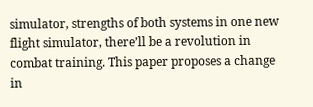simulator, strengths of both systems in one new flight simulator, there’ll be a revolution in combat training. This paper proposes a change in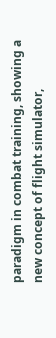paradigm in combat training, showing a new concept of flight simulator,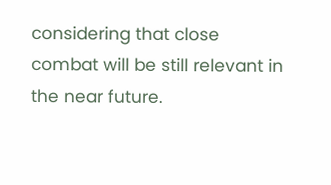considering that close combat will be still relevant in the near future.